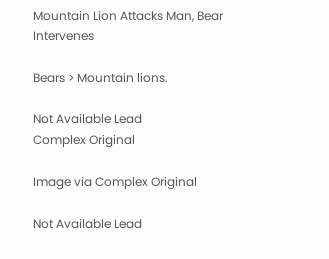Mountain Lion Attacks Man, Bear Intervenes

Bears > Mountain lions.

Not Available Lead
Complex Original

Image via Complex Original

Not Available Lead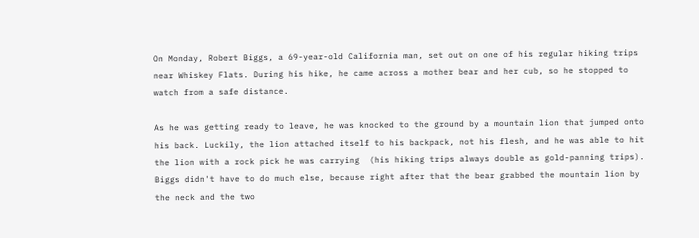On Monday, Robert Biggs, a 69-year-old California man, set out on one of his regular hiking trips near Whiskey Flats. During his hike, he came across a mother bear and her cub, so he stopped to watch from a safe distance.

As he was getting ready to leave, he was knocked to the ground by a mountain lion that jumped onto his back. Luckily, the lion attached itself to his backpack, not his flesh, and he was able to hit the lion with a rock pick he was carrying  (his hiking trips always double as gold-panning trips). Biggs didn't have to do much else, because right after that the bear grabbed the mountain lion by the neck and the two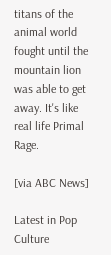titans of the animal world fought until the mountain lion was able to get away. It's like real life Primal Rage.

[via ABC News]

Latest in Pop Culture